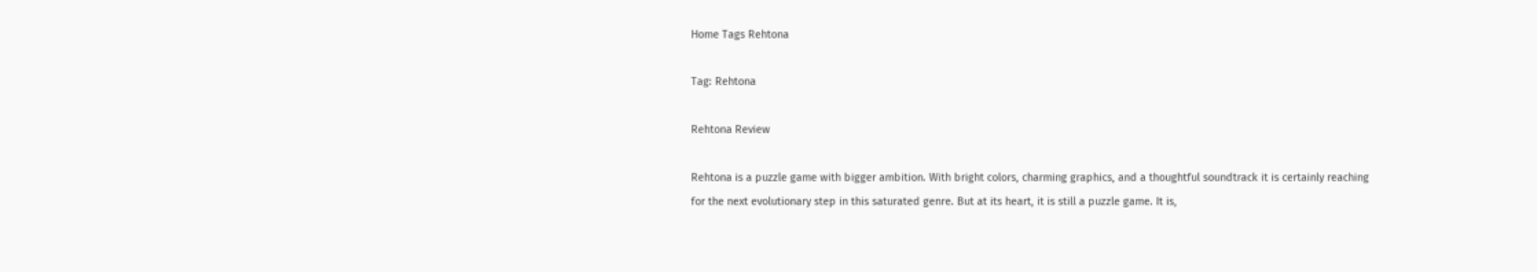Home Tags Rehtona

Tag: Rehtona

Rehtona Review

Rehtona is a puzzle game with bigger ambition. With bright colors, charming graphics, and a thoughtful soundtrack it is certainly reaching for the next evolutionary step in this saturated genre. But at its heart, it is still a puzzle game. It is,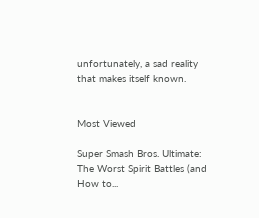unfortunately, a sad reality that makes itself known.


Most Viewed

Super Smash Bros. Ultimate: The Worst Spirit Battles (and How to...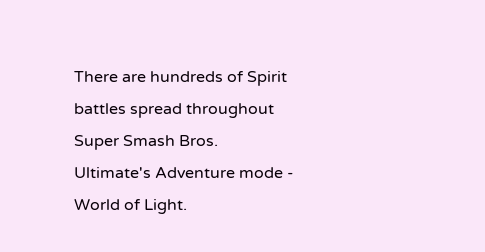There are hundreds of Spirit battles spread throughout Super Smash Bros. Ultimate's Adventure mode - World of Light.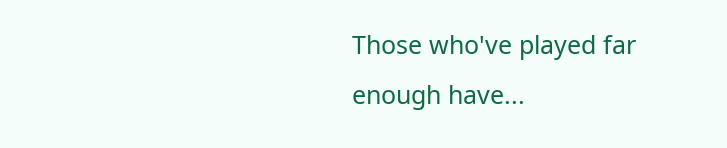Those who've played far enough have...